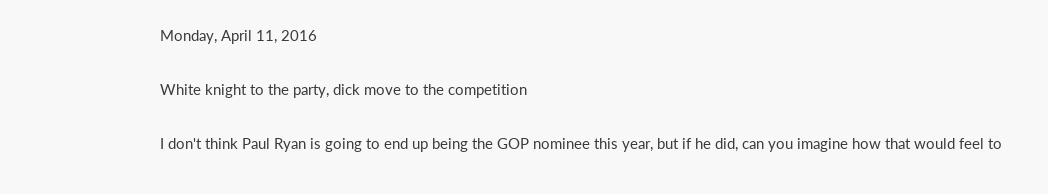Monday, April 11, 2016

White knight to the party, dick move to the competition

I don't think Paul Ryan is going to end up being the GOP nominee this year, but if he did, can you imagine how that would feel to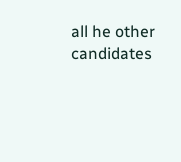all he other candidates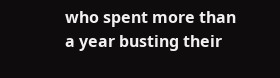who spent more than a year busting their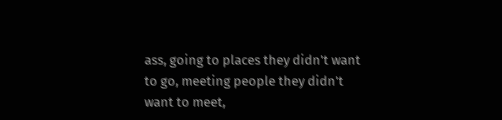ass, going to places they didn't want to go, meeting people they didn't want to meet,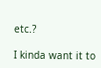etc.?

I kinda want it to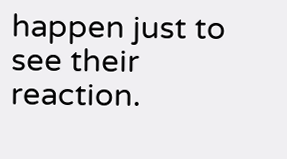happen just to see their reaction.